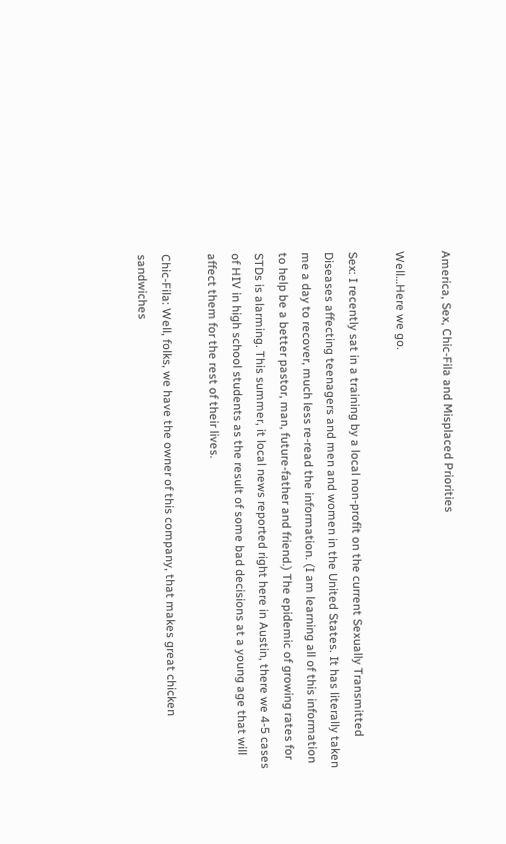America, Sex, Chic-Fila and Misplaced Priorities

Well…Here we go.

Sex: I recently sat in a training by a local non-profit on the current Sexually Transmitted Diseases affecting teenagers and men and women in the United States. It has literally taken me a day to recover, much less re-read the information. (I am learning all of this information to help be a better pastor, man, future-father and friend.) The epidemic of growing rates for STDs is alarming. This summer, it local news reported right here in Austin, there we 4-5 cases of HIV in high school students as the result of some bad decisions at a young age that will affect them for the rest of their lives.

Chic-Fila: Well, folks, we have the owner of this company, that makes great chicken sandwiches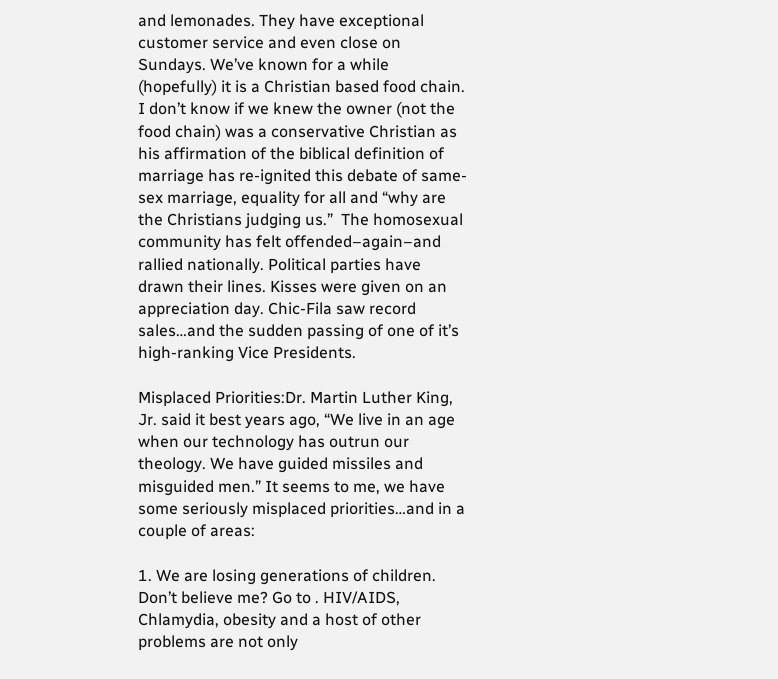and lemonades. They have exceptional customer service and even close on Sundays. We’ve known for a while (hopefully) it is a Christian based food chain. I don’t know if we knew the owner (not the food chain) was a conservative Christian as his affirmation of the biblical definition of marriage has re-ignited this debate of same-sex marriage, equality for all and “why are the Christians judging us.”  The homosexual community has felt offended–again–and rallied nationally. Political parties have drawn their lines. Kisses were given on an appreciation day. Chic-Fila saw record sales…and the sudden passing of one of it’s high-ranking Vice Presidents.

Misplaced Priorities:Dr. Martin Luther King, Jr. said it best years ago, “We live in an age when our technology has outrun our theology. We have guided missiles and misguided men.” It seems to me, we have some seriously misplaced priorities…and in a couple of areas:

1. We are losing generations of children.
Don’t believe me? Go to . HIV/AIDS, Chlamydia, obesity and a host of other problems are not only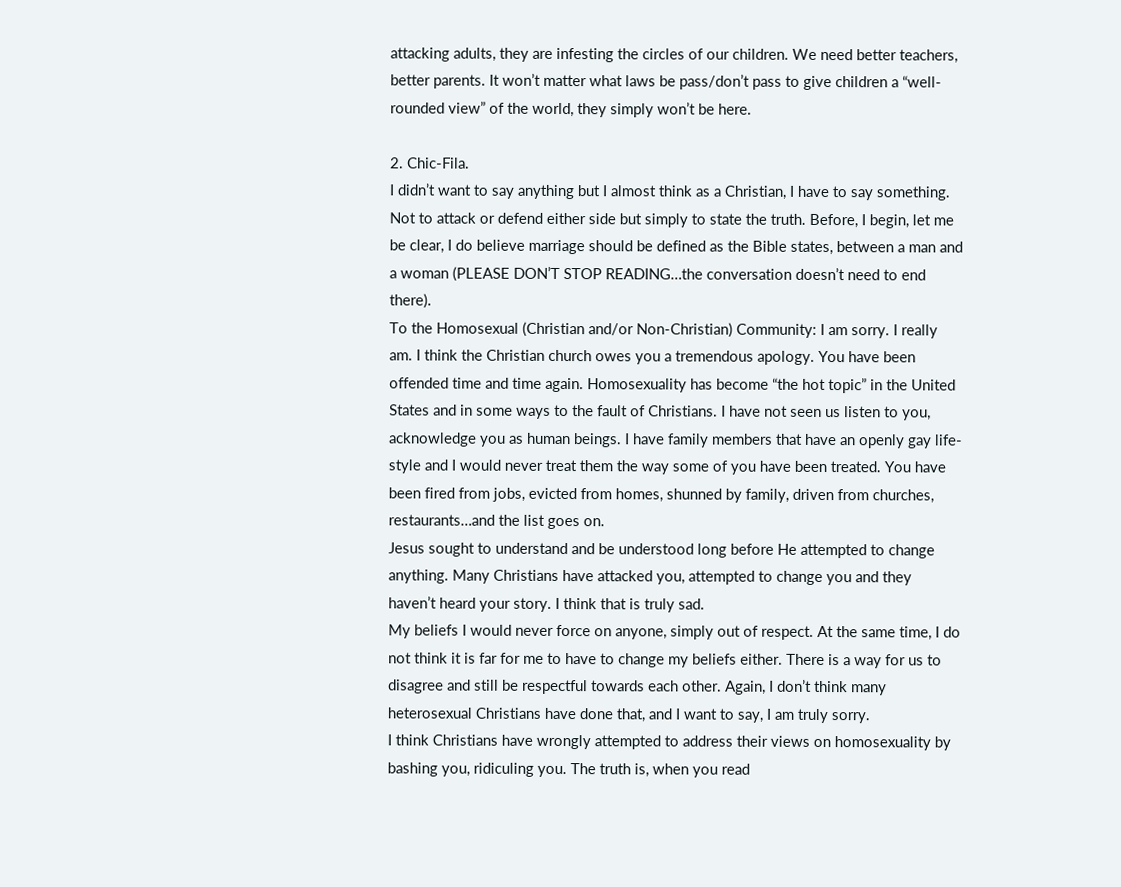attacking adults, they are infesting the circles of our children. We need better teachers, better parents. It won’t matter what laws be pass/don’t pass to give children a “well-rounded view” of the world, they simply won’t be here.

2. Chic-Fila.
I didn’t want to say anything but I almost think as a Christian, I have to say something. Not to attack or defend either side but simply to state the truth. Before, I begin, let me be clear, I do believe marriage should be defined as the Bible states, between a man and a woman (PLEASE DON’T STOP READING…the conversation doesn’t need to end there).
To the Homosexual (Christian and/or Non-Christian) Community: I am sorry. I really am. I think the Christian church owes you a tremendous apology. You have been offended time and time again. Homosexuality has become “the hot topic” in the United States and in some ways to the fault of Christians. I have not seen us listen to you, acknowledge you as human beings. I have family members that have an openly gay life-style and I would never treat them the way some of you have been treated. You have been fired from jobs, evicted from homes, shunned by family, driven from churches, restaurants…and the list goes on.
Jesus sought to understand and be understood long before He attempted to change anything. Many Christians have attacked you, attempted to change you and they haven’t heard your story. I think that is truly sad.
My beliefs I would never force on anyone, simply out of respect. At the same time, I do not think it is far for me to have to change my beliefs either. There is a way for us to disagree and still be respectful towards each other. Again, I don’t think many heterosexual Christians have done that, and I want to say, I am truly sorry.
I think Christians have wrongly attempted to address their views on homosexuality by bashing you, ridiculing you. The truth is, when you read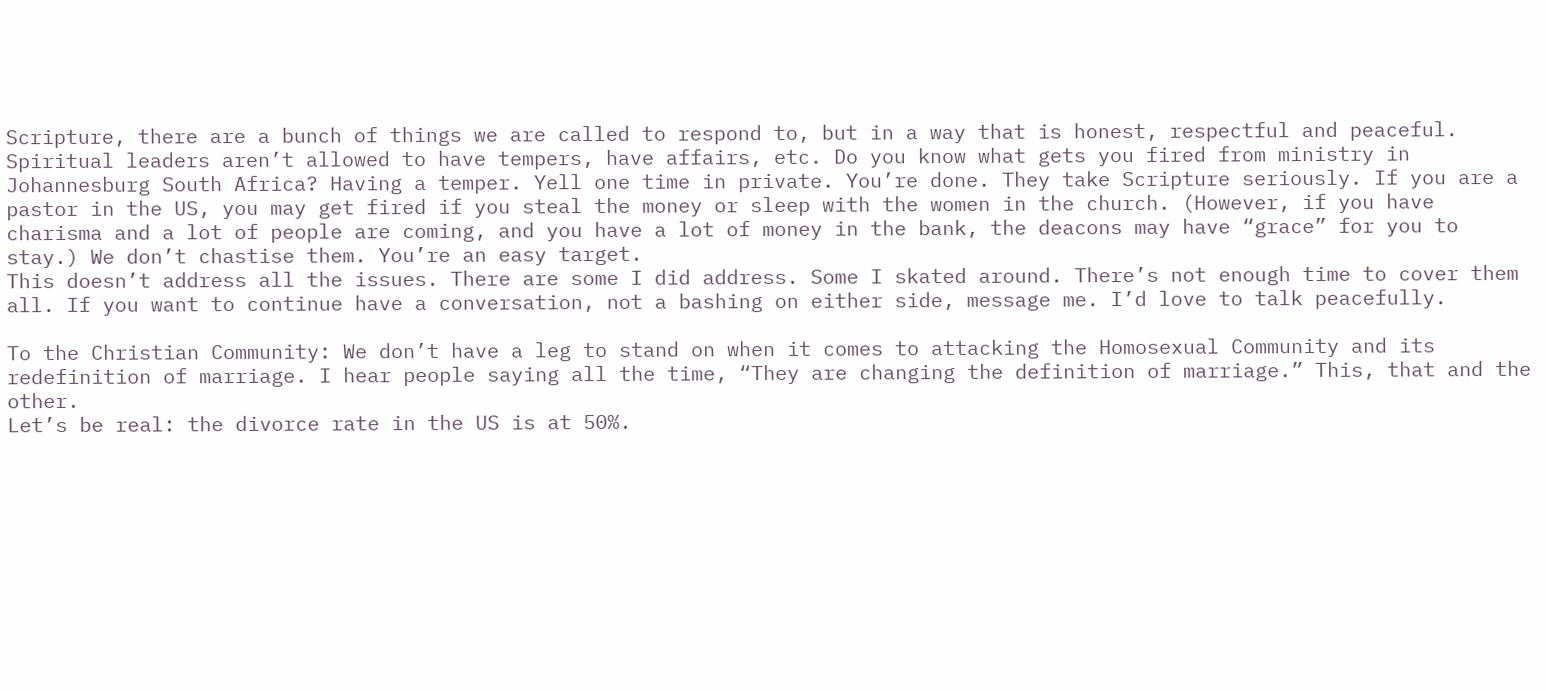Scripture, there are a bunch of things we are called to respond to, but in a way that is honest, respectful and peaceful. Spiritual leaders aren’t allowed to have tempers, have affairs, etc. Do you know what gets you fired from ministry in Johannesburg South Africa? Having a temper. Yell one time in private. You’re done. They take Scripture seriously. If you are a pastor in the US, you may get fired if you steal the money or sleep with the women in the church. (However, if you have charisma and a lot of people are coming, and you have a lot of money in the bank, the deacons may have “grace” for you to stay.) We don’t chastise them. You’re an easy target.
This doesn’t address all the issues. There are some I did address. Some I skated around. There’s not enough time to cover them all. If you want to continue have a conversation, not a bashing on either side, message me. I’d love to talk peacefully.

To the Christian Community: We don’t have a leg to stand on when it comes to attacking the Homosexual Community and its redefinition of marriage. I hear people saying all the time, “They are changing the definition of marriage.” This, that and the other.
Let’s be real: the divorce rate in the US is at 50%.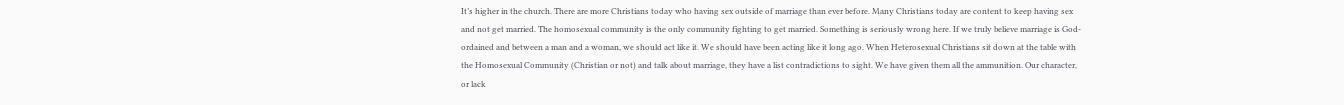It’s higher in the church. There are more Christians today who having sex outside of marriage than ever before. Many Christians today are content to keep having sex and not get married. The homosexual community is the only community fighting to get married. Something is seriously wrong here. If we truly believe marriage is God-ordained and between a man and a woman, we should act like it. We should have been acting like it long ago. When Heterosexual Christians sit down at the table with the Homosexual Community (Christian or not) and talk about marriage, they have a list contradictions to sight. We have given them all the ammunition. Our character, or lack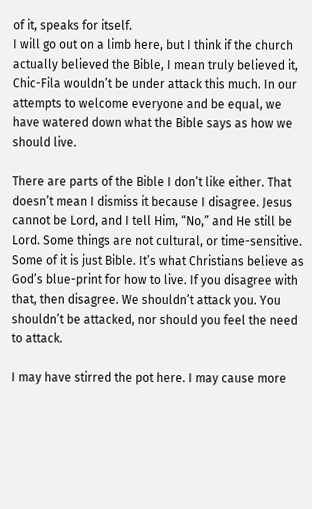of it, speaks for itself.
I will go out on a limb here, but I think if the church actually believed the Bible, I mean truly believed it, Chic-Fila wouldn’t be under attack this much. In our attempts to welcome everyone and be equal, we have watered down what the Bible says as how we should live.

There are parts of the Bible I don’t like either. That doesn’t mean I dismiss it because I disagree. Jesus cannot be Lord, and I tell Him, “No,” and He still be Lord. Some things are not cultural, or time-sensitive. Some of it is just Bible. It’s what Christians believe as God’s blue-print for how to live. If you disagree with that, then disagree. We shouldn’t attack you. You shouldn’t be attacked, nor should you feel the need to attack.

I may have stirred the pot here. I may cause more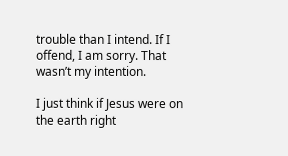trouble than I intend. If I offend, I am sorry. That wasn’t my intention.

I just think if Jesus were on the earth right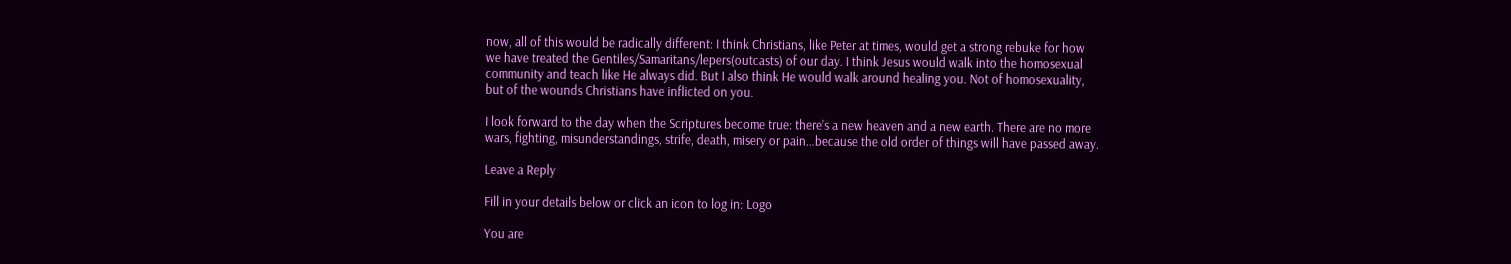now, all of this would be radically different: I think Christians, like Peter at times, would get a strong rebuke for how we have treated the Gentiles/Samaritans/lepers(outcasts) of our day. I think Jesus would walk into the homosexual community and teach like He always did. But I also think He would walk around healing you. Not of homosexuality, but of the wounds Christians have inflicted on you.

I look forward to the day when the Scriptures become true: there’s a new heaven and a new earth. There are no more wars, fighting, misunderstandings, strife, death, misery or pain…because the old order of things will have passed away.

Leave a Reply

Fill in your details below or click an icon to log in: Logo

You are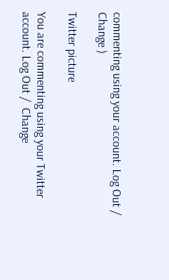commenting using your account. Log Out /  Change )

Twitter picture

You are commenting using your Twitter account. Log Out /  Change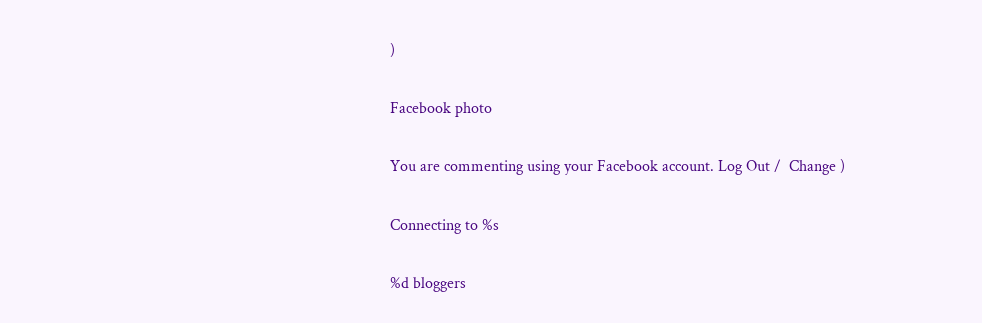)

Facebook photo

You are commenting using your Facebook account. Log Out /  Change )

Connecting to %s

%d bloggers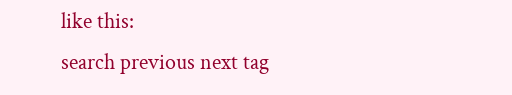like this:
search previous next tag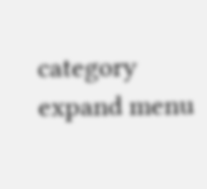category expand menu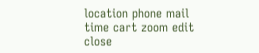location phone mail time cart zoom edit close